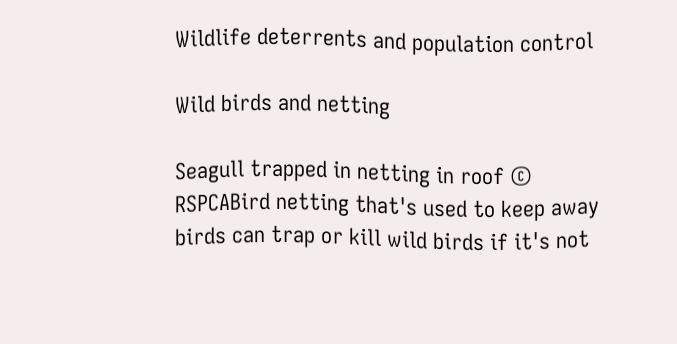Wildlife deterrents and population control

Wild birds and netting

Seagull trapped in netting in roof © RSPCABird netting that's used to keep away birds can trap or kill wild birds if it's not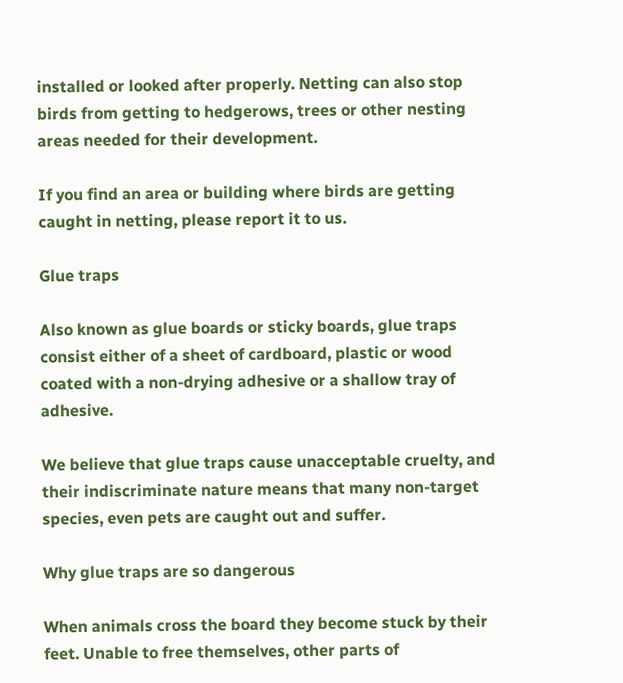installed or looked after properly. Netting can also stop birds from getting to hedgerows, trees or other nesting areas needed for their development.

If you find an area or building where birds are getting caught in netting, please report it to us.

Glue traps

Also known as glue boards or sticky boards, glue traps consist either of a sheet of cardboard, plastic or wood coated with a non-drying adhesive or a shallow tray of adhesive.

We believe that glue traps cause unacceptable cruelty, and their indiscriminate nature means that many non-target species, even pets are caught out and suffer.

Why glue traps are so dangerous

When animals cross the board they become stuck by their feet. Unable to free themselves, other parts of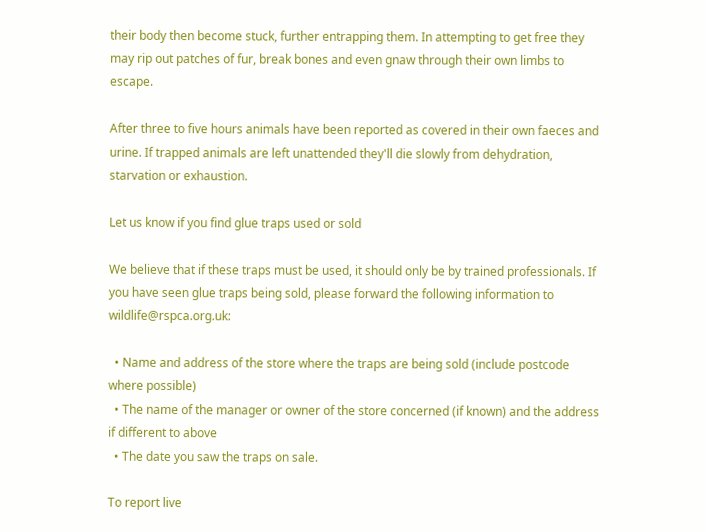their body then become stuck, further entrapping them. In attempting to get free they may rip out patches of fur, break bones and even gnaw through their own limbs to escape.

After three to five hours animals have been reported as covered in their own faeces and urine. If trapped animals are left unattended they'll die slowly from dehydration, starvation or exhaustion.

Let us know if you find glue traps used or sold

We believe that if these traps must be used, it should only be by trained professionals. If you have seen glue traps being sold, please forward the following information to wildlife@rspca.org.uk:

  • Name and address of the store where the traps are being sold (include postcode where possible)
  • The name of the manager or owner of the store concerned (if known) and the address if different to above
  • The date you saw the traps on sale.

To report live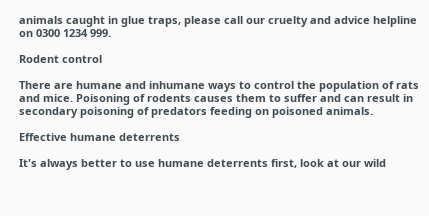animals caught in glue traps, please call our cruelty and advice helpline on 0300 1234 999.

Rodent control

There are humane and inhumane ways to control the population of rats and mice. Poisoning of rodents causes them to suffer and can result in secondary poisoning of predators feeding on poisoned animals.

Effective humane deterrents

It's always better to use humane deterrents first, look at our wild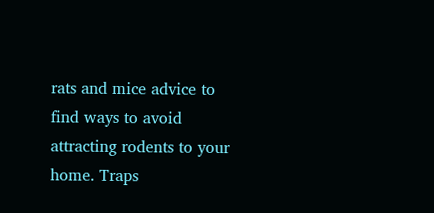rats and mice advice to find ways to avoid attracting rodents to your home. Traps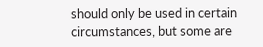should only be used in certain circumstances, but some are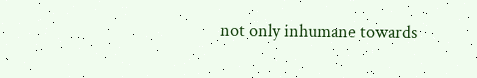not only inhumane towards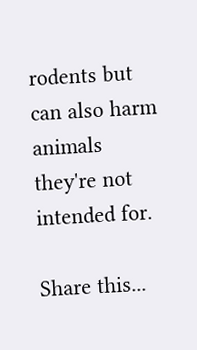rodents but can also harm animals they're not intended for.

Share this...